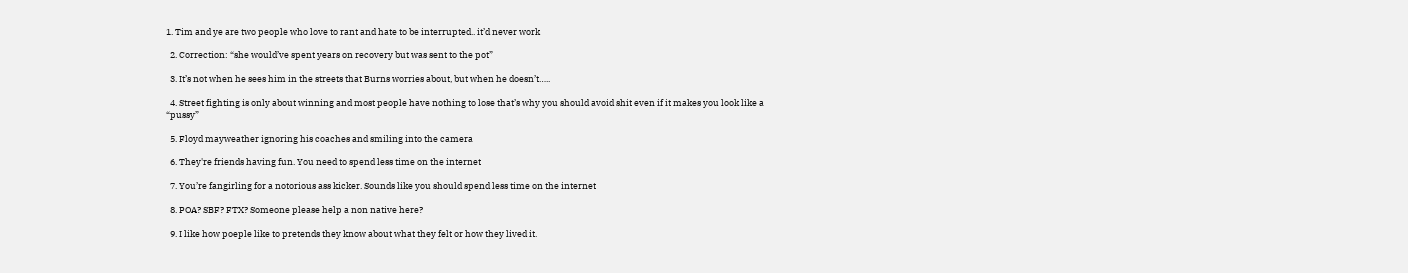1. Tim and ye are two people who love to rant and hate to be interrupted.. it’d never work

  2. Correction: “she would’ve spent years on recovery but was sent to the pot”

  3. It’s not when he sees him in the streets that Burns worries about, but when he doesn’t…..

  4. Street fighting is only about winning and most people have nothing to lose that’s why you should avoid shit even if it makes you look like a “pussy”

  5. Floyd mayweather ignoring his coaches and smiling into the camera

  6. They're friends having fun. You need to spend less time on the internet

  7. You’re fangirling for a notorious ass kicker. Sounds like you should spend less time on the internet

  8. POA? SBF? FTX? Someone please help a non native here?

  9. I like how poeple like to pretends they know about what they felt or how they lived it.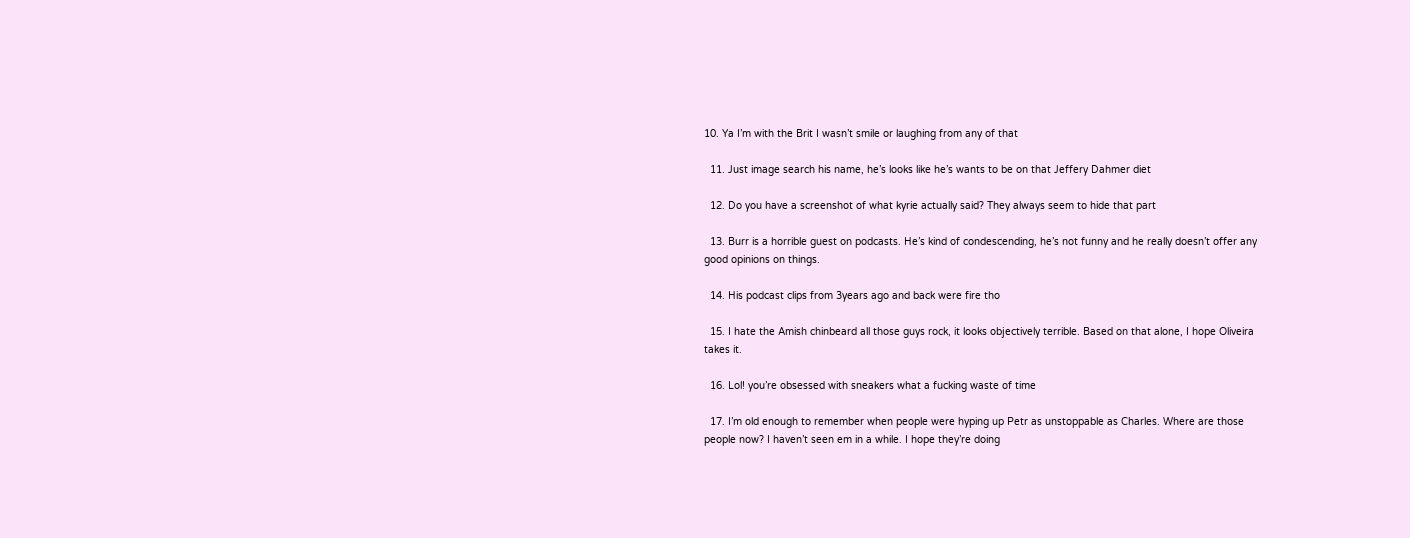10. Ya I’m with the Brit I wasn’t smile or laughing from any of that

  11. Just image search his name, he’s looks like he’s wants to be on that Jeffery Dahmer diet

  12. Do you have a screenshot of what kyrie actually said? They always seem to hide that part

  13. Burr is a horrible guest on podcasts. He’s kind of condescending, he’s not funny and he really doesn’t offer any good opinions on things.

  14. His podcast clips from 3years ago and back were fire tho

  15. I hate the Amish chinbeard all those guys rock, it looks objectively terrible. Based on that alone, I hope Oliveira takes it.

  16. Lol! you’re obsessed with sneakers what a fucking waste of time

  17. I’m old enough to remember when people were hyping up Petr as unstoppable as Charles. Where are those people now? I haven’t seen em in a while. I hope they’re doing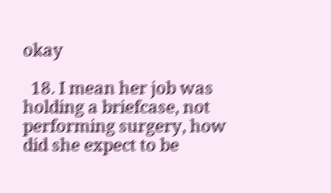okay

  18. I mean her job was holding a briefcase, not performing surgery, how did she expect to be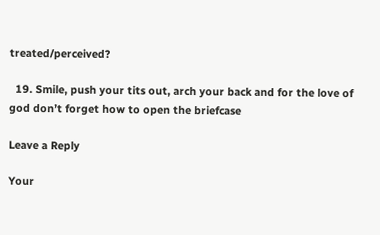treated/perceived?

  19. Smile, push your tits out, arch your back and for the love of god don’t forget how to open the briefcase

Leave a Reply

Your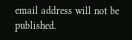email address will not be published.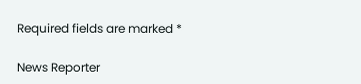Required fields are marked *

News Reporter